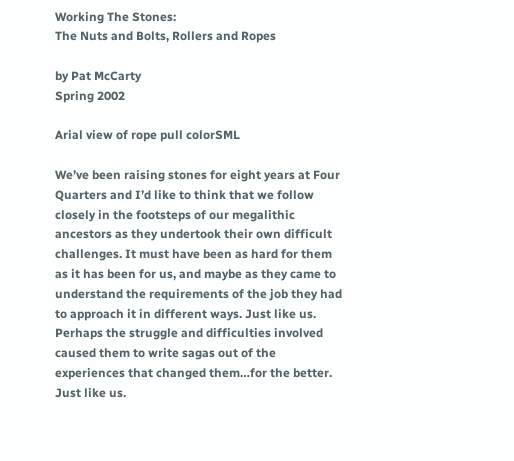Working The Stones:
The Nuts and Bolts, Rollers and Ropes

by Pat McCarty
Spring 2002

Arial view of rope pull colorSML

We’ve been raising stones for eight years at Four Quarters and I’d like to think that we follow closely in the footsteps of our megalithic ancestors as they undertook their own difficult challenges. It must have been as hard for them as it has been for us, and maybe as they came to understand the requirements of the job they had to approach it in different ways. Just like us. Perhaps the struggle and difficulties involved caused them to write sagas out of the experiences that changed them…for the better. Just like us.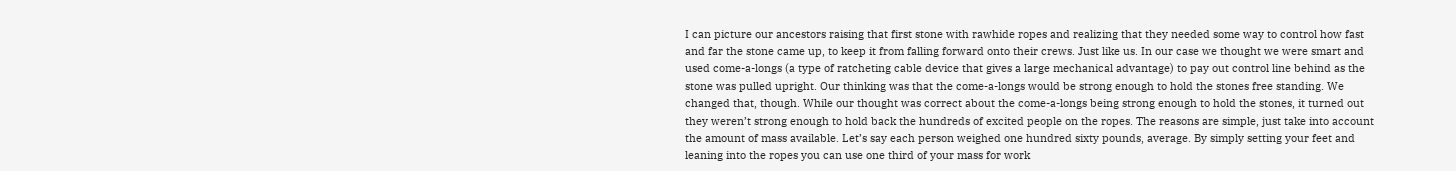I can picture our ancestors raising that first stone with rawhide ropes and realizing that they needed some way to control how fast and far the stone came up, to keep it from falling forward onto their crews. Just like us. In our case we thought we were smart and used come-a-longs (a type of ratcheting cable device that gives a large mechanical advantage) to pay out control line behind as the stone was pulled upright. Our thinking was that the come-a-longs would be strong enough to hold the stones free standing. We changed that, though. While our thought was correct about the come-a-longs being strong enough to hold the stones, it turned out they weren’t strong enough to hold back the hundreds of excited people on the ropes. The reasons are simple, just take into account the amount of mass available. Let’s say each person weighed one hundred sixty pounds, average. By simply setting your feet and leaning into the ropes you can use one third of your mass for work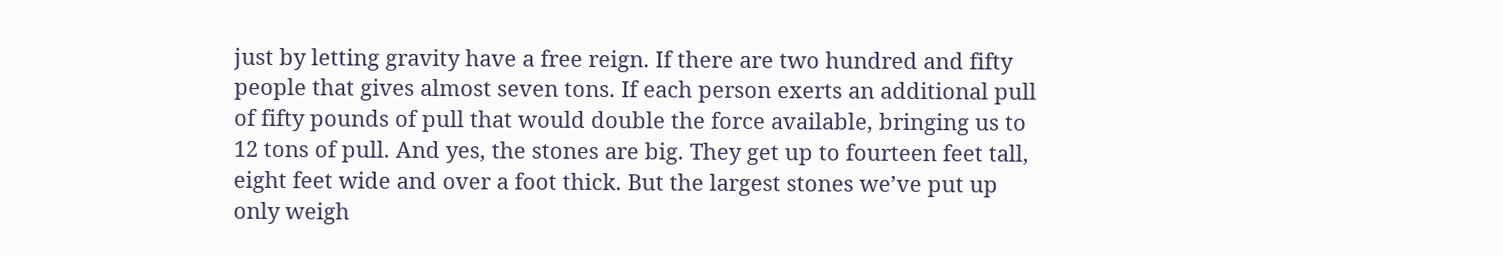just by letting gravity have a free reign. If there are two hundred and fifty people that gives almost seven tons. If each person exerts an additional pull of fifty pounds of pull that would double the force available, bringing us to 12 tons of pull. And yes, the stones are big. They get up to fourteen feet tall, eight feet wide and over a foot thick. But the largest stones we’ve put up only weigh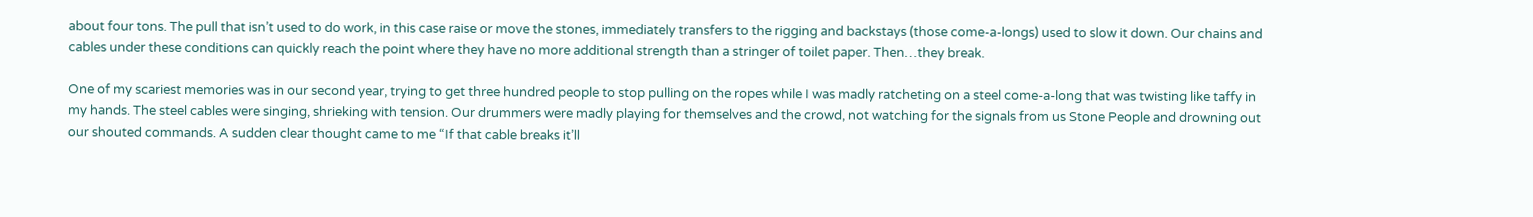about four tons. The pull that isn’t used to do work, in this case raise or move the stones, immediately transfers to the rigging and backstays (those come-a-longs) used to slow it down. Our chains and cables under these conditions can quickly reach the point where they have no more additional strength than a stringer of toilet paper. Then…they break.

One of my scariest memories was in our second year, trying to get three hundred people to stop pulling on the ropes while I was madly ratcheting on a steel come-a-long that was twisting like taffy in my hands. The steel cables were singing, shrieking with tension. Our drummers were madly playing for themselves and the crowd, not watching for the signals from us Stone People and drowning out our shouted commands. A sudden clear thought came to me “If that cable breaks it’ll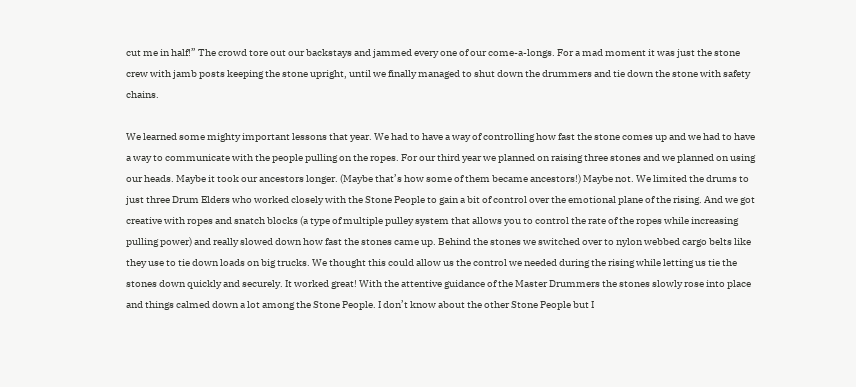cut me in half!” The crowd tore out our backstays and jammed every one of our come-a-longs. For a mad moment it was just the stone crew with jamb posts keeping the stone upright, until we finally managed to shut down the drummers and tie down the stone with safety chains.

We learned some mighty important lessons that year. We had to have a way of controlling how fast the stone comes up and we had to have a way to communicate with the people pulling on the ropes. For our third year we planned on raising three stones and we planned on using our heads. Maybe it took our ancestors longer. (Maybe that’s how some of them became ancestors!) Maybe not. We limited the drums to just three Drum Elders who worked closely with the Stone People to gain a bit of control over the emotional plane of the rising. And we got creative with ropes and snatch blocks (a type of multiple pulley system that allows you to control the rate of the ropes while increasing pulling power) and really slowed down how fast the stones came up. Behind the stones we switched over to nylon webbed cargo belts like they use to tie down loads on big trucks. We thought this could allow us the control we needed during the rising while letting us tie the stones down quickly and securely. It worked great! With the attentive guidance of the Master Drummers the stones slowly rose into place and things calmed down a lot among the Stone People. I don’t know about the other Stone People but I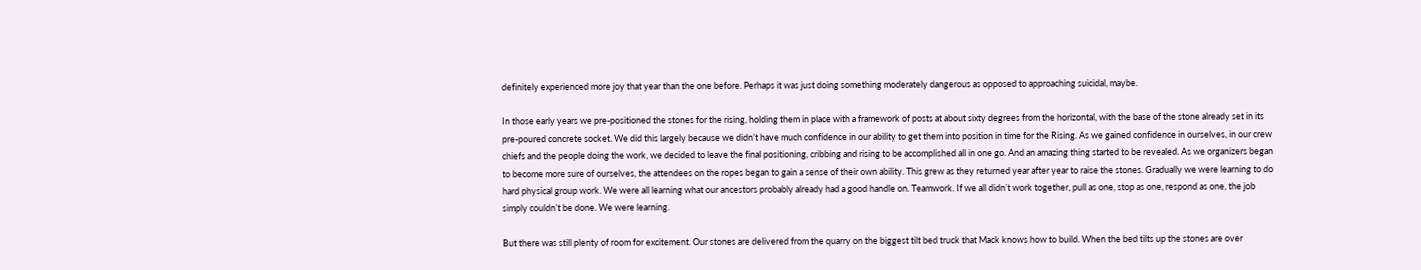definitely experienced more joy that year than the one before. Perhaps it was just doing something moderately dangerous as opposed to approaching suicidal, maybe.

In those early years we pre-positioned the stones for the rising, holding them in place with a framework of posts at about sixty degrees from the horizontal, with the base of the stone already set in its pre-poured concrete socket. We did this largely because we didn’t have much confidence in our ability to get them into position in time for the Rising. As we gained confidence in ourselves, in our crew chiefs and the people doing the work, we decided to leave the final positioning, cribbing and rising to be accomplished all in one go. And an amazing thing started to be revealed. As we organizers began to become more sure of ourselves, the attendees on the ropes began to gain a sense of their own ability. This grew as they returned year after year to raise the stones. Gradually we were learning to do hard physical group work. We were all learning what our ancestors probably already had a good handle on. Teamwork. If we all didn’t work together, pull as one, stop as one, respond as one, the job simply couldn’t be done. We were learning.

But there was still plenty of room for excitement. Our stones are delivered from the quarry on the biggest tilt bed truck that Mack knows how to build. When the bed tilts up the stones are over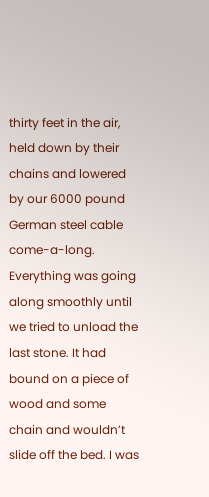thirty feet in the air, held down by their chains and lowered by our 6000 pound German steel cable come-a-long. Everything was going along smoothly until we tried to unload the last stone. It had bound on a piece of wood and some chain and wouldn’t slide off the bed. I was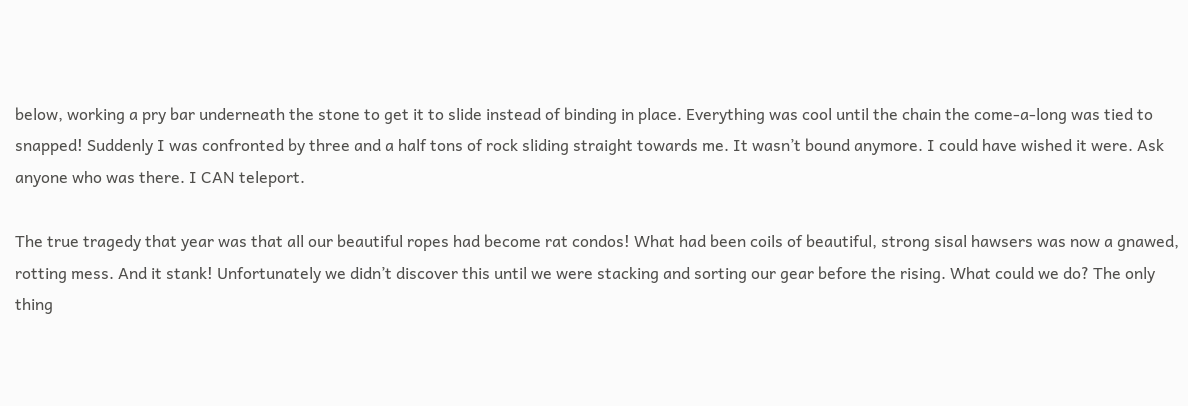below, working a pry bar underneath the stone to get it to slide instead of binding in place. Everything was cool until the chain the come-a-long was tied to snapped! Suddenly I was confronted by three and a half tons of rock sliding straight towards me. It wasn’t bound anymore. I could have wished it were. Ask anyone who was there. I CAN teleport.

The true tragedy that year was that all our beautiful ropes had become rat condos! What had been coils of beautiful, strong sisal hawsers was now a gnawed, rotting mess. And it stank! Unfortunately we didn’t discover this until we were stacking and sorting our gear before the rising. What could we do? The only thing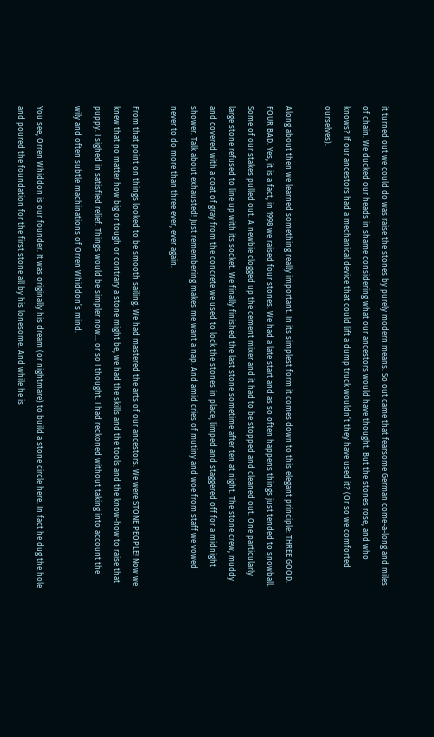it turned out we could do was raise the stones by purely modern means. So out came that fearsome German come-a-long and miles of chain. We ducked our heads in shame considering what our ancestors would have thought. But the stones rose, and who knows? If our ancestors had a mechanical device that could lift a dump truck wouldn’t they have used it? (Or so we comforted ourselves).

Along about then we learned something really important. In its simplest form it comes down to this elegant principle: THREE GOOD. FOUR BAD. Yes, it is a fact, in 1998 we raised four stones. We had a late start and as so often happens things just tended to snowball. Some of our stakes pulled out. A newbie clogged up the cement mixer and it had to be stopped and cleaned out. One particularly large stone refused to line up with its socket. We finally finished the last stone sometime after ten at night. The stone crew, muddy and covered with a coat of gray from the concrete we used to lock the stones in place, limped and staggered off for a midnight shower. Talk about exhausted! Just remembering makes me want a nap. And amid cries of mutiny and woe from staff we vowed never to do more than three ever, ever again.

From that point on things looked to be smooth sailing. We had mastered the arts of our ancestors. We were STONE PEOPLE! Now we knew that no matter how big or tough or contrary a stone might be, we had the skills and the tools and the know-how to raise that puppy. I sighed in satisfied relief. Things would be simpler now… or so I thought. I had reckoned without taking into account the wily and often subtle machinations of Orren Whiddon’s mind.

You see, Orren Whiddon is our founder. It was originally his dream (or nightmare) to build a stone circle here. In fact he dug the hole and poured the foundation for the first stone all by his lonesome. And while he is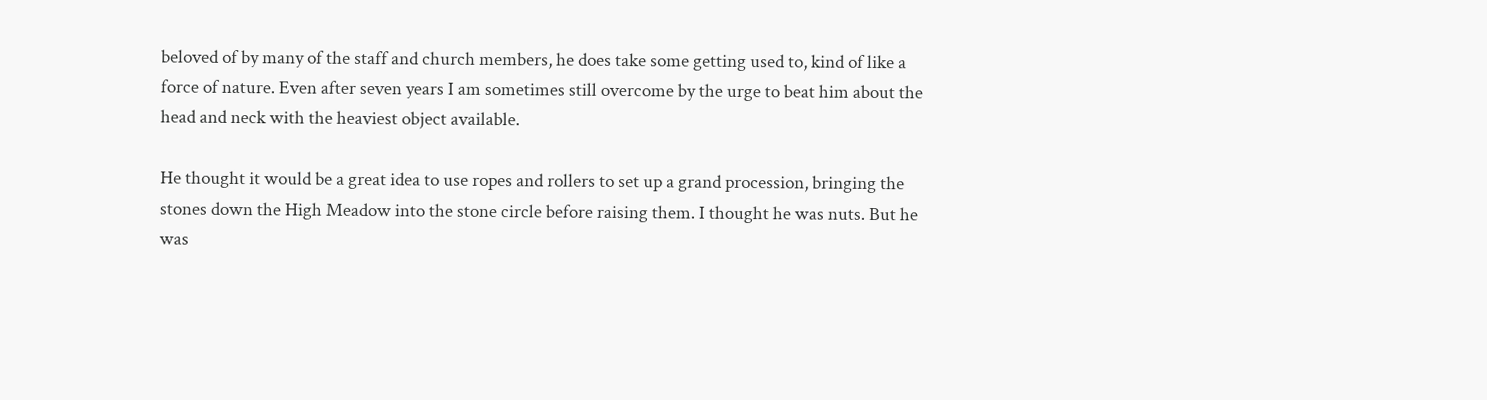beloved of by many of the staff and church members, he does take some getting used to, kind of like a force of nature. Even after seven years I am sometimes still overcome by the urge to beat him about the head and neck with the heaviest object available.

He thought it would be a great idea to use ropes and rollers to set up a grand procession, bringing the stones down the High Meadow into the stone circle before raising them. I thought he was nuts. But he was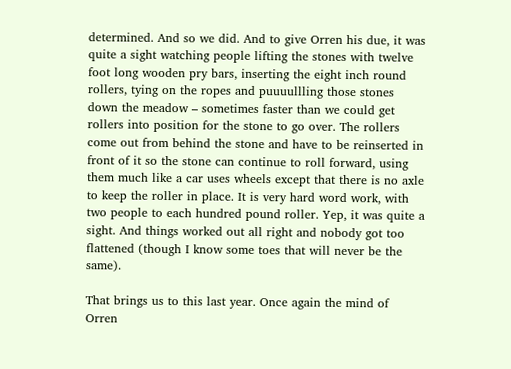determined. And so we did. And to give Orren his due, it was quite a sight watching people lifting the stones with twelve foot long wooden pry bars, inserting the eight inch round rollers, tying on the ropes and puuuullling those stones down the meadow – sometimes faster than we could get rollers into position for the stone to go over. The rollers come out from behind the stone and have to be reinserted in front of it so the stone can continue to roll forward, using them much like a car uses wheels except that there is no axle to keep the roller in place. It is very hard word work, with two people to each hundred pound roller. Yep, it was quite a sight. And things worked out all right and nobody got too flattened (though I know some toes that will never be the same).

That brings us to this last year. Once again the mind of Orren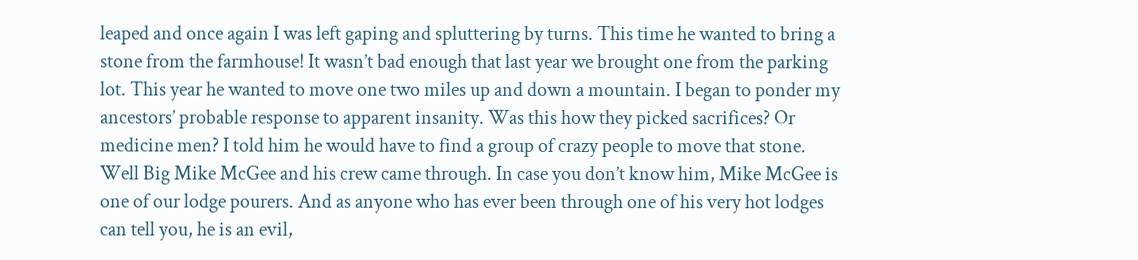leaped and once again I was left gaping and spluttering by turns. This time he wanted to bring a stone from the farmhouse! It wasn’t bad enough that last year we brought one from the parking lot. This year he wanted to move one two miles up and down a mountain. I began to ponder my ancestors’ probable response to apparent insanity. Was this how they picked sacrifices? Or medicine men? I told him he would have to find a group of crazy people to move that stone. Well Big Mike McGee and his crew came through. In case you don’t know him, Mike McGee is one of our lodge pourers. And as anyone who has ever been through one of his very hot lodges can tell you, he is an evil,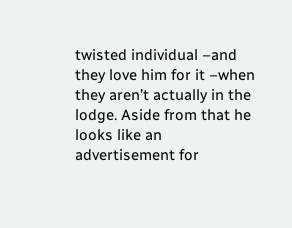twisted individual –and they love him for it –when they aren’t actually in the lodge. Aside from that he looks like an advertisement for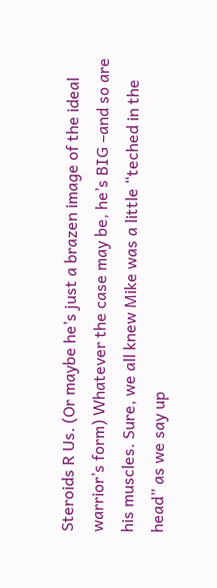Steroids R Us. (Or maybe he’s just a brazen image of the ideal warrior’s form) Whatever the case may be, he’s BIG –and so are his muscles. Sure, we all knew Mike was a little “teched in the head” as we say up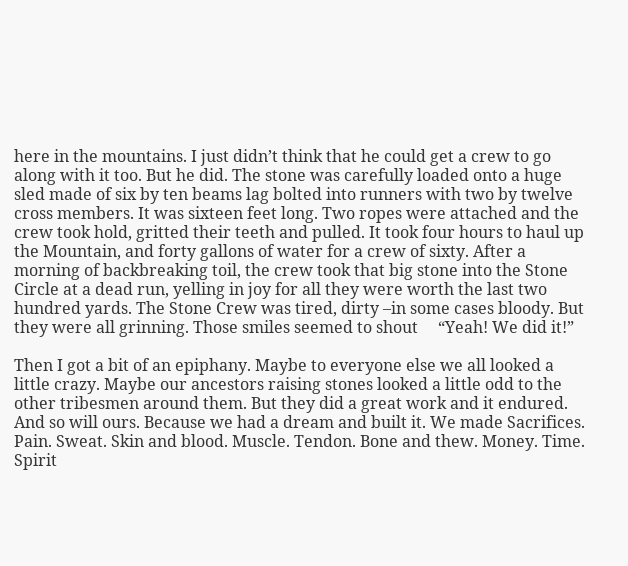here in the mountains. I just didn’t think that he could get a crew to go along with it too. But he did. The stone was carefully loaded onto a huge sled made of six by ten beams lag bolted into runners with two by twelve cross members. It was sixteen feet long. Two ropes were attached and the crew took hold, gritted their teeth and pulled. It took four hours to haul up the Mountain, and forty gallons of water for a crew of sixty. After a morning of backbreaking toil, the crew took that big stone into the Stone Circle at a dead run, yelling in joy for all they were worth the last two hundred yards. The Stone Crew was tired, dirty –in some cases bloody. But they were all grinning. Those smiles seemed to shout     “Yeah! We did it!”

Then I got a bit of an epiphany. Maybe to everyone else we all looked a little crazy. Maybe our ancestors raising stones looked a little odd to the other tribesmen around them. But they did a great work and it endured. And so will ours. Because we had a dream and built it. We made Sacrifices. Pain. Sweat. Skin and blood. Muscle. Tendon. Bone and thew. Money. Time. Spirit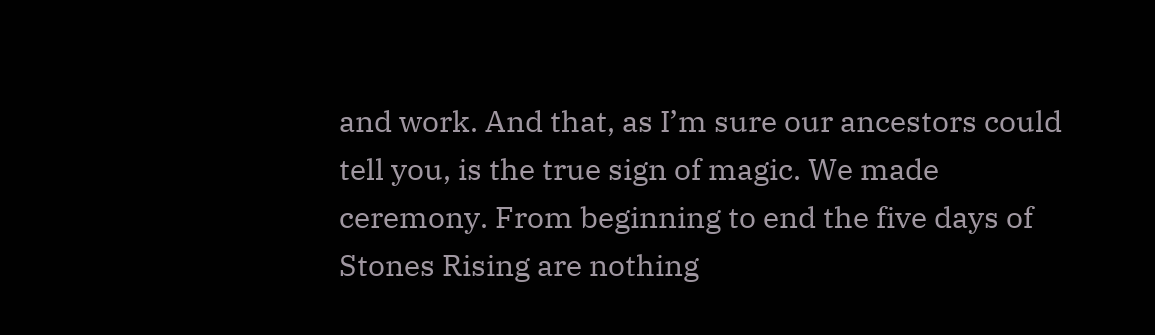and work. And that, as I’m sure our ancestors could tell you, is the true sign of magic. We made ceremony. From beginning to end the five days of Stones Rising are nothing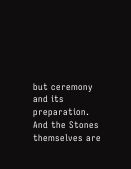but ceremony and its preparation. And the Stones themselves are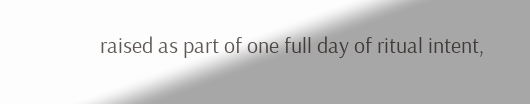raised as part of one full day of ritual intent,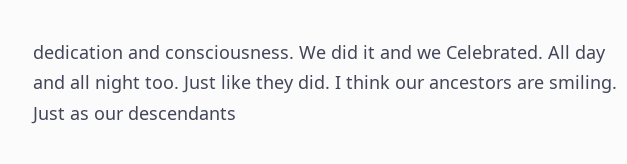dedication and consciousness. We did it and we Celebrated. All day and all night too. Just like they did. I think our ancestors are smiling. Just as our descendants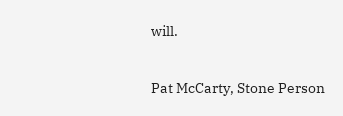will.

Pat McCarty, Stone Person